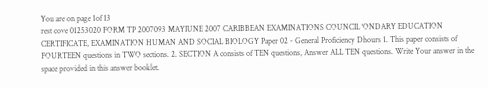You are on page 1of 13
rest cove 01253020 FORM TP 2007093 MAYIUNE 2007 CARIBBEAN EXAMINATIONS COUNCIL ‘ONDARY EDUCATION CERTIFICATE, EXAMINATION HUMAN AND SOCIAL BIOLOGY Paper 02 - General Proficiency Dhours 1. This paper consists of FOURTEEN questions in TWO sections. 2. SECTION A consists of TEN questions, Answer ALL TEN questions. Write Your answer in the space provided in this answer booklet.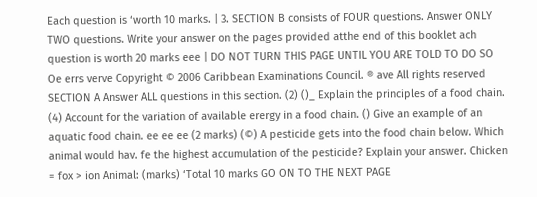Each question is ‘worth 10 marks. | 3. SECTION B consists of FOUR questions. Answer ONLY TWO questions. Write your answer on the pages provided atthe end of this booklet ach question is worth 20 marks eee | DO NOT TURN THIS PAGE UNTIL YOU ARE TOLD TO DO SO Oe errs verve Copyright © 2006 Caribbean Examinations Council. ® ave All rights reserved SECTION A Answer ALL questions in this section. (2) ()_ Explain the principles of a food chain. (4) Account for the variation of available erergy in a food chain. () Give an example of an aquatic food chain. ee ee ee (2 marks) (©) A pesticide gets into the food chain below. Which animal would hav. fe the highest accumulation of the pesticide? Explain your answer. Chicken = fox > ion Animal: (marks) ‘Total 10 marks GO ON TO THE NEXT PAGE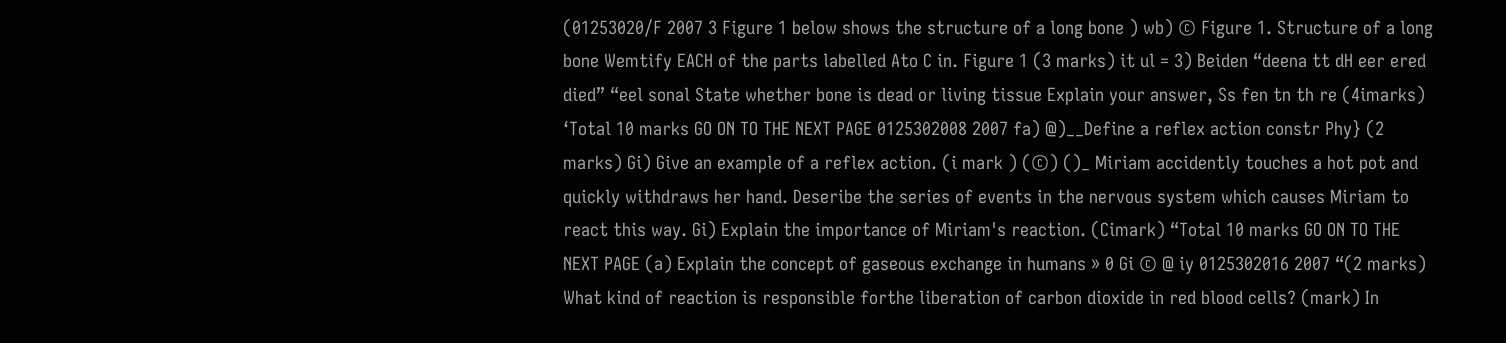(01253020/F 2007 3 Figure 1 below shows the structure of a long bone ) wb) © Figure 1. Structure of a long bone Wemtify EACH of the parts labelled Ato C in. Figure 1 (3 marks) it ul = 3) Beiden “deena tt dH eer ered died” “eel sonal State whether bone is dead or living tissue Explain your answer, Ss fen tn th re (4imarks) ‘Total 10 marks GO ON TO THE NEXT PAGE 0125302008 2007 fa) @)__Define a reflex action constr Phy} (2 marks) Gi) Give an example of a reflex action. (i mark ) (©) ()_ Miriam accidently touches a hot pot and quickly withdraws her hand. Deseribe the series of events in the nervous system which causes Miriam to react this way. Gi) Explain the importance of Miriam's reaction. (Cimark) “Total 10 marks GO ON TO THE NEXT PAGE (a) Explain the concept of gaseous exchange in humans » 0 Gi © @ iy 0125302016 2007 “(2 marks) What kind of reaction is responsible forthe liberation of carbon dioxide in red blood cells? (mark) In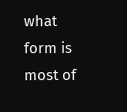what form is most of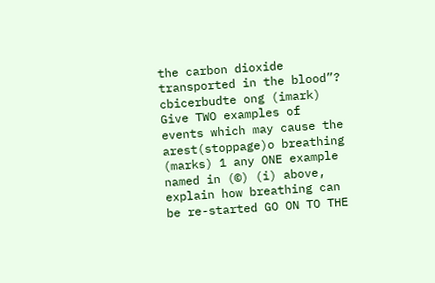the carbon dioxide transported in the blood”? cbicerbudte ong (imark) Give TWO examples of events which may cause the arest(stoppage)o breathing (marks) 1 any ONE example named in (©) (i) above, explain how breathing can be re-started GO ON TO THE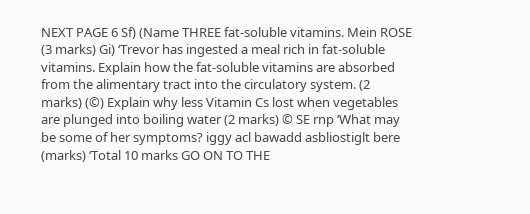NEXT PAGE 6 Sf) (Name THREE fat-soluble vitamins. Mein ROSE (3 marks) Gi) ‘Trevor has ingested a meal rich in fat-soluble vitamins. Explain how the fat-soluble vitamins are absorbed from the alimentary tract into the circulatory system. (2 marks) (©) Explain why less Vitamin Cs lost when vegetables are plunged into boiling water (2 marks) © SE rnp ‘What may be some of her symptoms? iggy acl bawadd asbliostiglt bere (marks) ‘Total 10 marks GO ON TO THE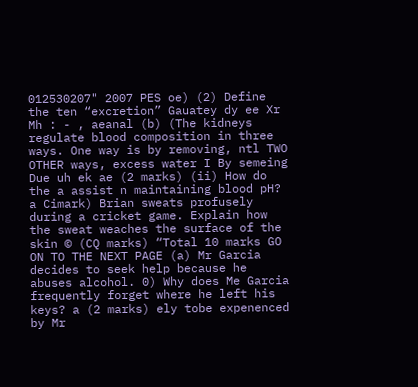012530207" 2007 PES oe) (2) Define the ten “excretion” Gauatey dy ee Xr Mh : - , aeanal (b) (The kidneys regulate blood composition in three ways. One way is by removing, ntl TWO OTHER ways, excess water I By semeing Due uh ek ae (2 marks) (ii) How do the a assist n maintaining blood pH? a Cimark) Brian sweats profusely during a cricket game. Explain how the sweat weaches the surface of the skin © (CQ marks) “Total 10 marks GO ON TO THE NEXT PAGE (a) Mr Garcia decides to seek help because he abuses alcohol. 0) Why does Me Garcia frequently forget where he left his keys? a (2 marks) ely tobe expenenced by Mr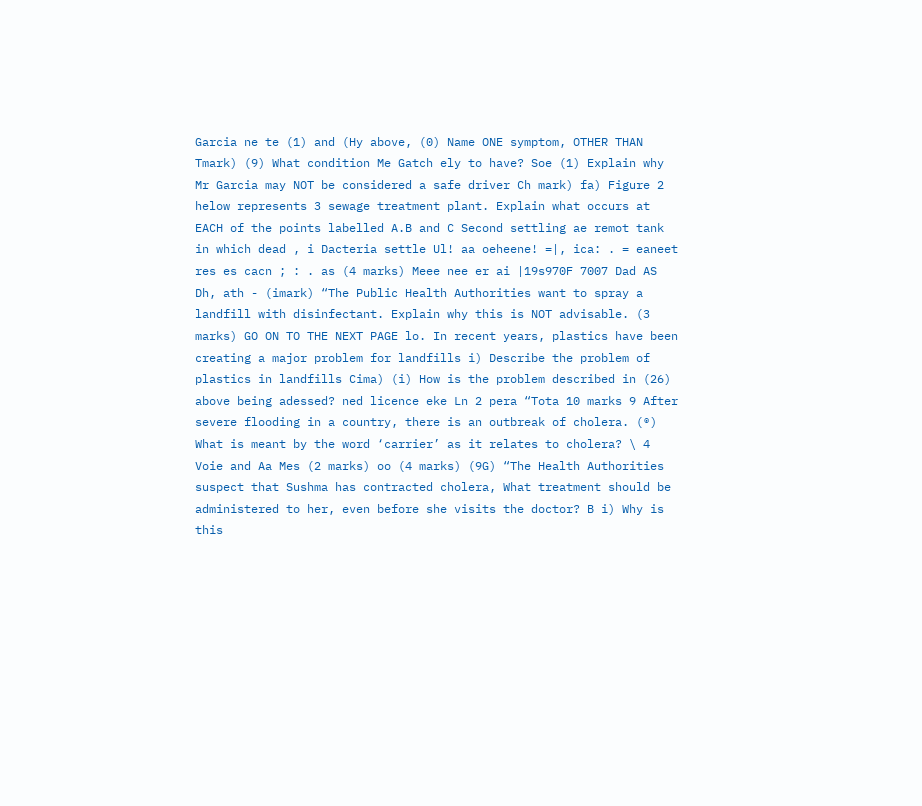Garcia ne te (1) and (Hy above, (0) Name ONE symptom, OTHER THAN Tmark) (9) What condition Me Gatch ely to have? Soe (1) Explain why Mr Garcia may NOT be considered a safe driver Ch mark) fa) Figure 2 helow represents 3 sewage treatment plant. Explain what occurs at EACH of the points labelled A.B and C Second settling ae remot tank in which dead , i Dacteria settle Ul! aa oeheene! =|, ica: . = eaneet res es cacn ; : . as (4 marks) Meee nee er ai |19s970F 7007 Dad AS Dh, ath - (imark) “The Public Health Authorities want to spray a landfill with disinfectant. Explain why this is NOT advisable. (3 marks) GO ON TO THE NEXT PAGE lo. In recent years, plastics have been creating a major problem for landfills i) Describe the problem of plastics in landfills Cima) (i) How is the problem described in (26) above being adessed? ned licence eke Ln 2 pera “Tota 10 marks 9 After severe flooding in a country, there is an outbreak of cholera. (®) What is meant by the word ‘carrier’ as it relates to cholera? \ 4 Voie and Aa Mes (2 marks) oo (4 marks) (9G) “The Health Authorities suspect that Sushma has contracted cholera, What treatment should be administered to her, even before she visits the doctor? B i) Why is this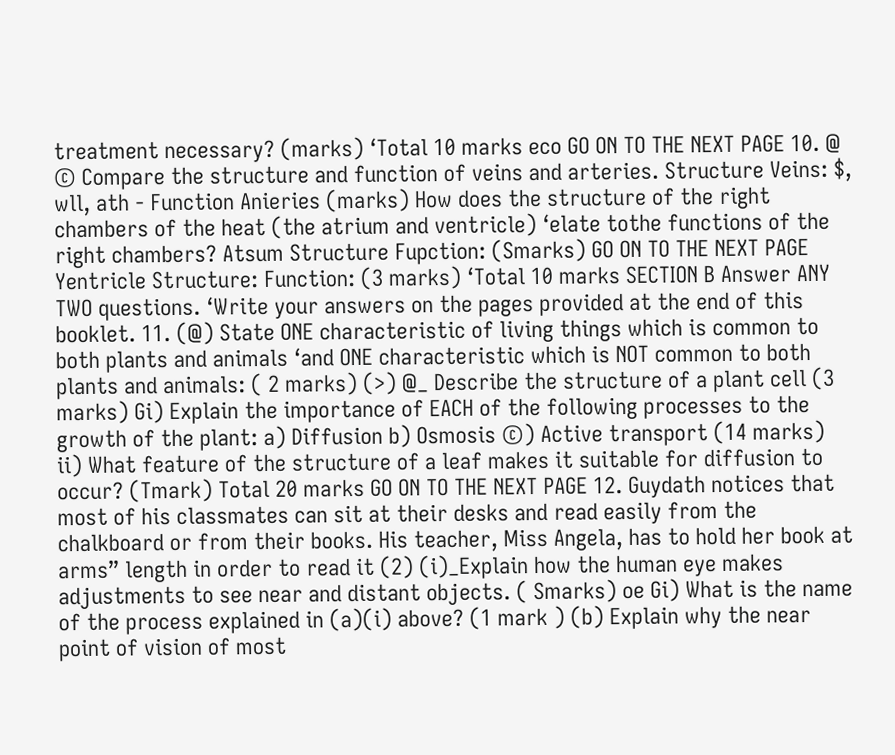treatment necessary? (marks) ‘Total 10 marks eco GO ON TO THE NEXT PAGE 10. @ © Compare the structure and function of veins and arteries. Structure Veins: $, wll, ath - Function Anieries (marks) How does the structure of the right chambers of the heat (the atrium and ventricle) ‘elate tothe functions of the right chambers? Atsum Structure Fupction: (Smarks) GO ON TO THE NEXT PAGE Yentricle Structure: Function: (3 marks) ‘Total 10 marks SECTION B Answer ANY TWO questions. ‘Write your answers on the pages provided at the end of this booklet. 11. (@) State ONE characteristic of living things which is common to both plants and animals ‘and ONE characteristic which is NOT common to both plants and animals: ( 2 marks) (>) @_ Describe the structure of a plant cell (3 marks) Gi) Explain the importance of EACH of the following processes to the growth of the plant: a) Diffusion b) Osmosis ©) Active transport (14 marks) ii) What feature of the structure of a leaf makes it suitable for diffusion to occur? (Tmark) Total 20 marks GO ON TO THE NEXT PAGE 12. Guydath notices that most of his classmates can sit at their desks and read easily from the chalkboard or from their books. His teacher, Miss Angela, has to hold her book at arms” length in order to read it (2) (i)_Explain how the human eye makes adjustments to see near and distant objects. ( Smarks) oe Gi) What is the name of the process explained in (a)(i) above? (1 mark ) (b) Explain why the near point of vision of most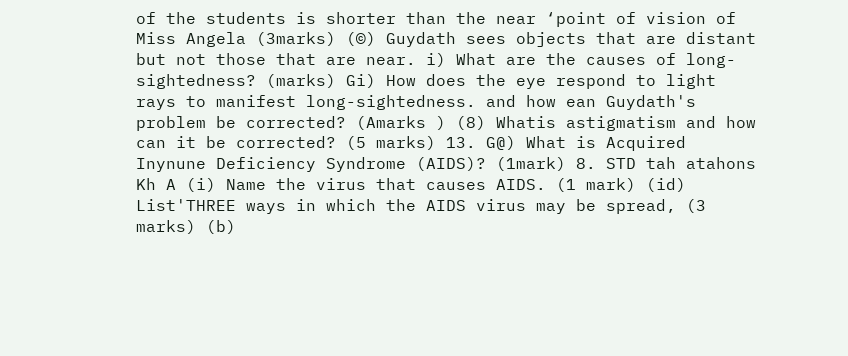of the students is shorter than the near ‘point of vision of Miss Angela (3marks) (©) Guydath sees objects that are distant but not those that are near. i) What are the causes of long-sightedness? (marks) Gi) How does the eye respond to light rays to manifest long-sightedness. and how ean Guydath's problem be corrected? (Amarks ) (8) Whatis astigmatism and how can it be corrected? (5 marks) 13. G@) What is Acquired Inynune Deficiency Syndrome (AIDS)? (1mark) 8. STD tah atahons Kh A (i) Name the virus that causes AIDS. (1 mark) (id) List'THREE ways in which the AIDS virus may be spread, (3 marks) (b)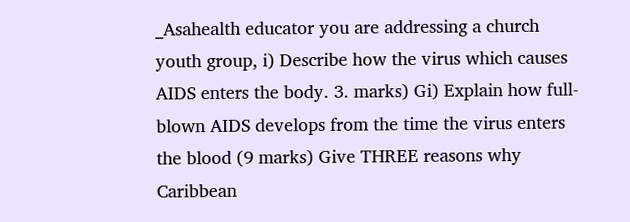_Asahealth educator you are addressing a church youth group, i) Describe how the virus which causes AIDS enters the body. 3. marks) Gi) Explain how full-blown AIDS develops from the time the virus enters the blood (9 marks) Give THREE reasons why Caribbean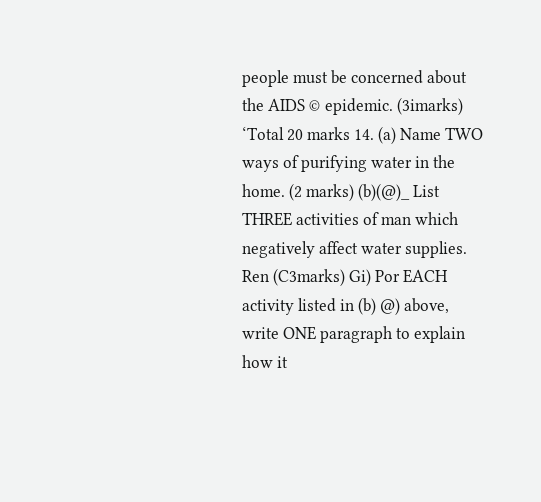people must be concerned about the AIDS © epidemic. (3imarks) ‘Total 20 marks 14. (a) Name TWO ways of purifying water in the home. (2 marks) (b)(@)_ List THREE activities of man which negatively affect water supplies. Ren (C3marks) Gi) Por EACH activity listed in (b) @) above, write ONE paragraph to explain how it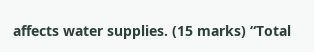affects water supplies. (15 marks) “Total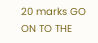20 marks GO ON TO THE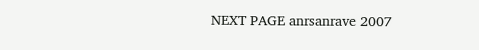NEXT PAGE anrsanrave 2007